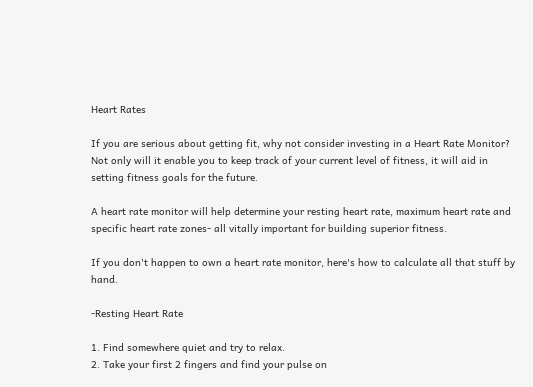Heart Rates

If you are serious about getting fit, why not consider investing in a Heart Rate Monitor? Not only will it enable you to keep track of your current level of fitness, it will aid in setting fitness goals for the future.

A heart rate monitor will help determine your resting heart rate, maximum heart rate and specific heart rate zones- all vitally important for building superior fitness.

If you don't happen to own a heart rate monitor, here's how to calculate all that stuff by hand.

-Resting Heart Rate

1. Find somewhere quiet and try to relax.
2. Take your first 2 fingers and find your pulse on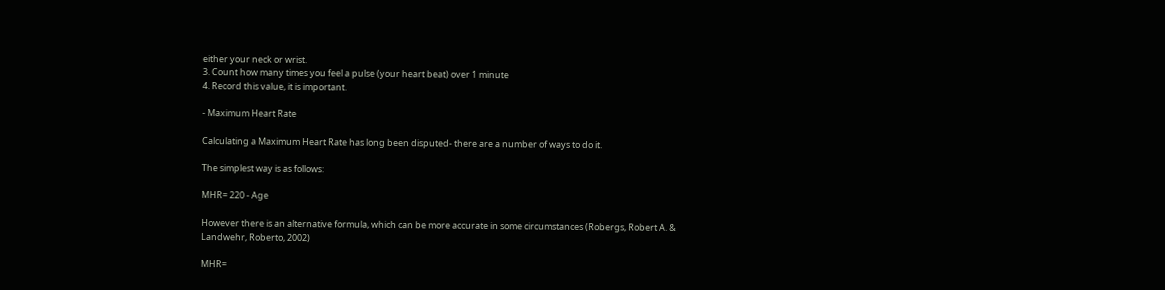either your neck or wrist.
3. Count how many times you feel a pulse (your heart beat) over 1 minute
4. Record this value, it is important.

- Maximum Heart Rate

Calculating a Maximum Heart Rate has long been disputed- there are a number of ways to do it.

The simplest way is as follows:

MHR= 220 - Age

However there is an alternative formula, which can be more accurate in some circumstances (Robergs, Robert A. & Landwehr, Roberto, 2002)

MHR=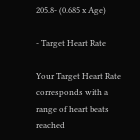205.8- (0.685 x Age)

- Target Heart Rate

Your Target Heart Rate corresponds with a range of heart beats reached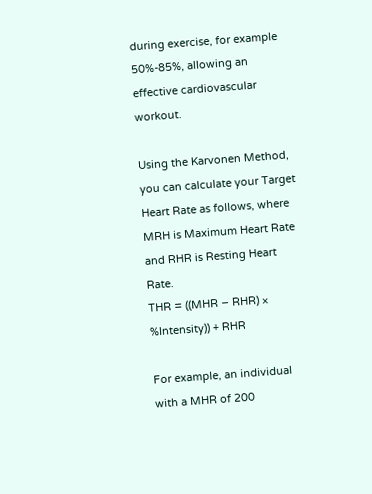during exercise, for example 50%-85%, allowing an effective cardiovascular workout.

Using the Karvonen Method, you can calculate your Target Heart Rate as follows, where MRH is Maximum Heart Rate and RHR is Resting Heart Rate.
THR = ((MHR − RHR) × %Intensity)) + RHR

For example, an individual with a MHR of 200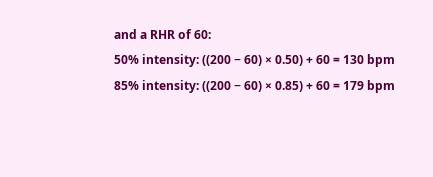and a RHR of 60:
50% intensity: ((200 − 60) × 0.50) + 60 = 130 bpm
85% intensity: ((200 − 60) × 0.85) + 60 = 179 bpm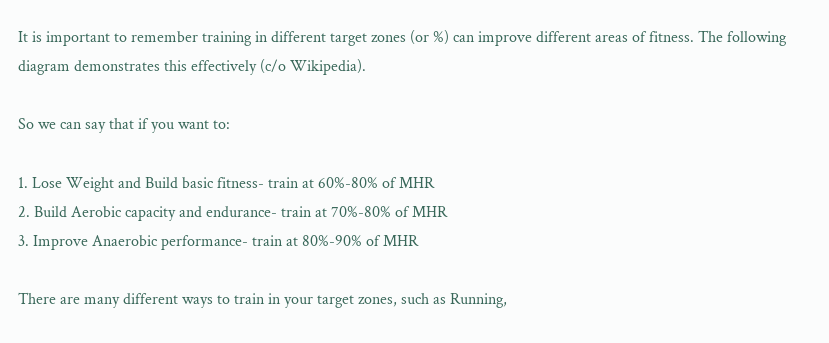It is important to remember training in different target zones (or %) can improve different areas of fitness. The following diagram demonstrates this effectively (c/o Wikipedia).

So we can say that if you want to:

1. Lose Weight and Build basic fitness- train at 60%-80% of MHR
2. Build Aerobic capacity and endurance- train at 70%-80% of MHR
3. Improve Anaerobic performance- train at 80%-90% of MHR

There are many different ways to train in your target zones, such as Running,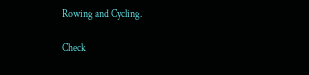Rowing and Cycling.

Check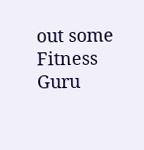out some Fitness Guru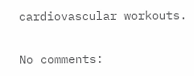cardiovascular workouts.

No comments: